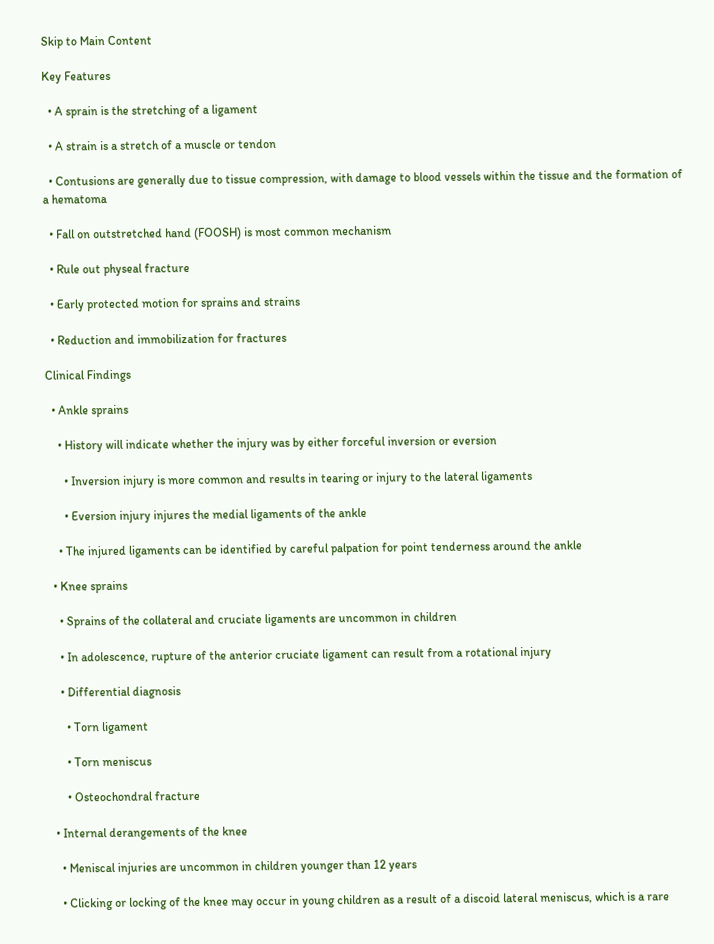Skip to Main Content

Key Features

  • A sprain is the stretching of a ligament

  • A strain is a stretch of a muscle or tendon

  • Contusions are generally due to tissue compression, with damage to blood vessels within the tissue and the formation of a hematoma

  • Fall on outstretched hand (FOOSH) is most common mechanism

  • Rule out physeal fracture

  • Early protected motion for sprains and strains

  • Reduction and immobilization for fractures

Clinical Findings

  • Ankle sprains

    • History will indicate whether the injury was by either forceful inversion or eversion

      • Inversion injury is more common and results in tearing or injury to the lateral ligaments

      • Eversion injury injures the medial ligaments of the ankle

    • The injured ligaments can be identified by careful palpation for point tenderness around the ankle

  • Knee sprains

    • Sprains of the collateral and cruciate ligaments are uncommon in children

    • In adolescence, rupture of the anterior cruciate ligament can result from a rotational injury

    • Differential diagnosis

      • Torn ligament

      • Torn meniscus

      • Osteochondral fracture

  • Internal derangements of the knee

    • Meniscal injuries are uncommon in children younger than 12 years

    • Clicking or locking of the knee may occur in young children as a result of a discoid lateral meniscus, which is a rare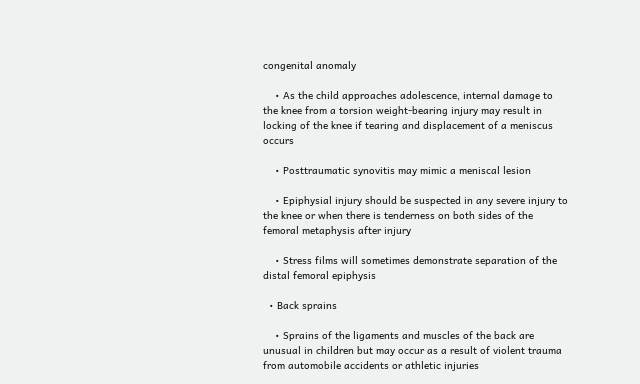congenital anomaly

    • As the child approaches adolescence, internal damage to the knee from a torsion weight-bearing injury may result in locking of the knee if tearing and displacement of a meniscus occurs

    • Posttraumatic synovitis may mimic a meniscal lesion

    • Epiphysial injury should be suspected in any severe injury to the knee or when there is tenderness on both sides of the femoral metaphysis after injury

    • Stress films will sometimes demonstrate separation of the distal femoral epiphysis

  • Back sprains

    • Sprains of the ligaments and muscles of the back are unusual in children but may occur as a result of violent trauma from automobile accidents or athletic injuries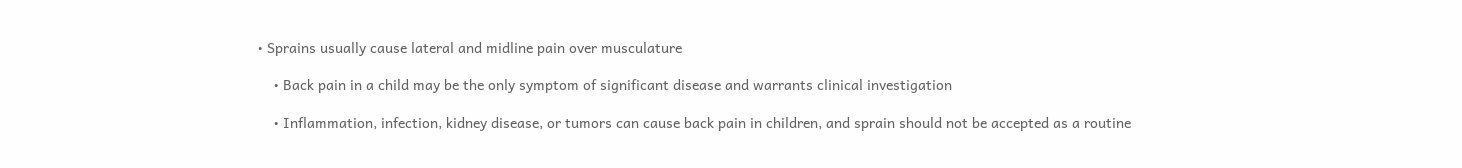• Sprains usually cause lateral and midline pain over musculature

    • Back pain in a child may be the only symptom of significant disease and warrants clinical investigation

    • Inflammation, infection, kidney disease, or tumors can cause back pain in children, and sprain should not be accepted as a routine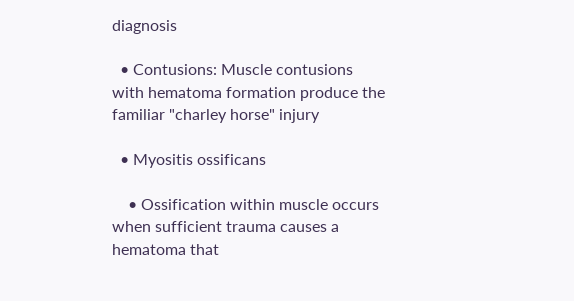diagnosis

  • Contusions: Muscle contusions with hematoma formation produce the familiar "charley horse" injury

  • Myositis ossificans

    • Ossification within muscle occurs when sufficient trauma causes a hematoma that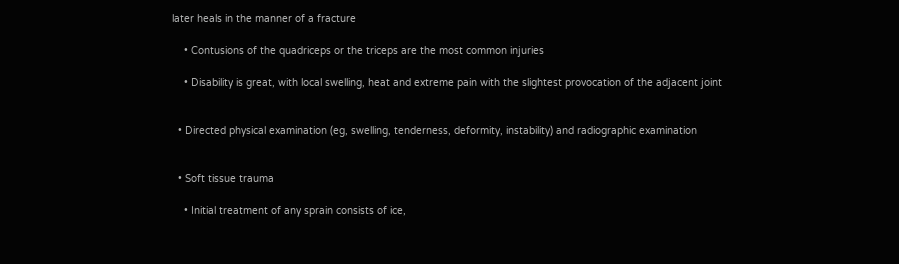later heals in the manner of a fracture

    • Contusions of the quadriceps or the triceps are the most common injuries

    • Disability is great, with local swelling, heat and extreme pain with the slightest provocation of the adjacent joint


  • Directed physical examination (eg, swelling, tenderness, deformity, instability) and radiographic examination


  • Soft tissue trauma

    • Initial treatment of any sprain consists of ice,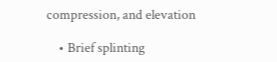compression, and elevation

    • Brief splinting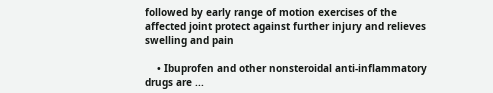followed by early range of motion exercises of the affected joint protect against further injury and relieves swelling and pain

    • Ibuprofen and other nonsteroidal anti-inflammatory drugs are ...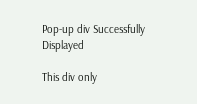Pop-up div Successfully Displayed

This div only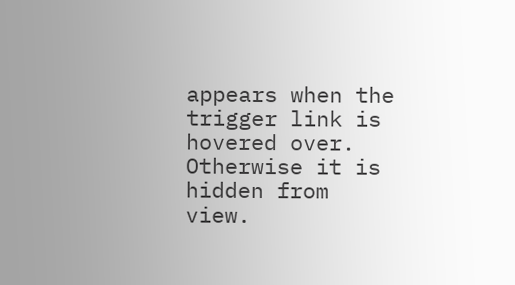appears when the trigger link is hovered over. Otherwise it is hidden from view.